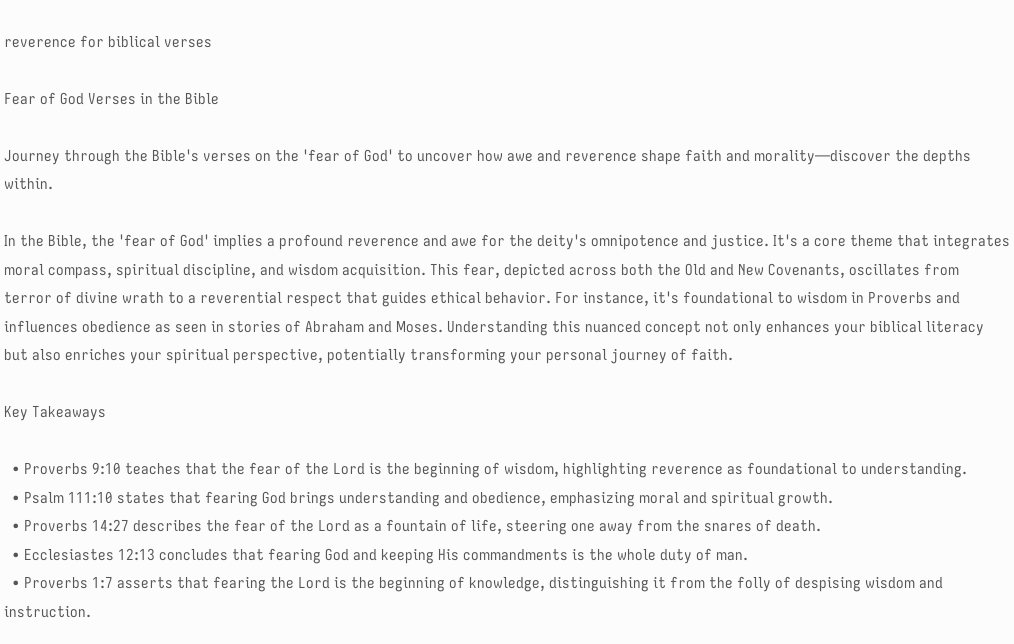reverence for biblical verses

Fear of God Verses in the Bible

Journey through the Bible's verses on the 'fear of God' to uncover how awe and reverence shape faith and morality—discover the depths within.

In the Bible, the 'fear of God' implies a profound reverence and awe for the deity's omnipotence and justice. It's a core theme that integrates moral compass, spiritual discipline, and wisdom acquisition. This fear, depicted across both the Old and New Covenants, oscillates from terror of divine wrath to a reverential respect that guides ethical behavior. For instance, it's foundational to wisdom in Proverbs and influences obedience as seen in stories of Abraham and Moses. Understanding this nuanced concept not only enhances your biblical literacy but also enriches your spiritual perspective, potentially transforming your personal journey of faith.

Key Takeaways

  • Proverbs 9:10 teaches that the fear of the Lord is the beginning of wisdom, highlighting reverence as foundational to understanding.
  • Psalm 111:10 states that fearing God brings understanding and obedience, emphasizing moral and spiritual growth.
  • Proverbs 14:27 describes the fear of the Lord as a fountain of life, steering one away from the snares of death.
  • Ecclesiastes 12:13 concludes that fearing God and keeping His commandments is the whole duty of man.
  • Proverbs 1:7 asserts that fearing the Lord is the beginning of knowledge, distinguishing it from the folly of despising wisdom and instruction.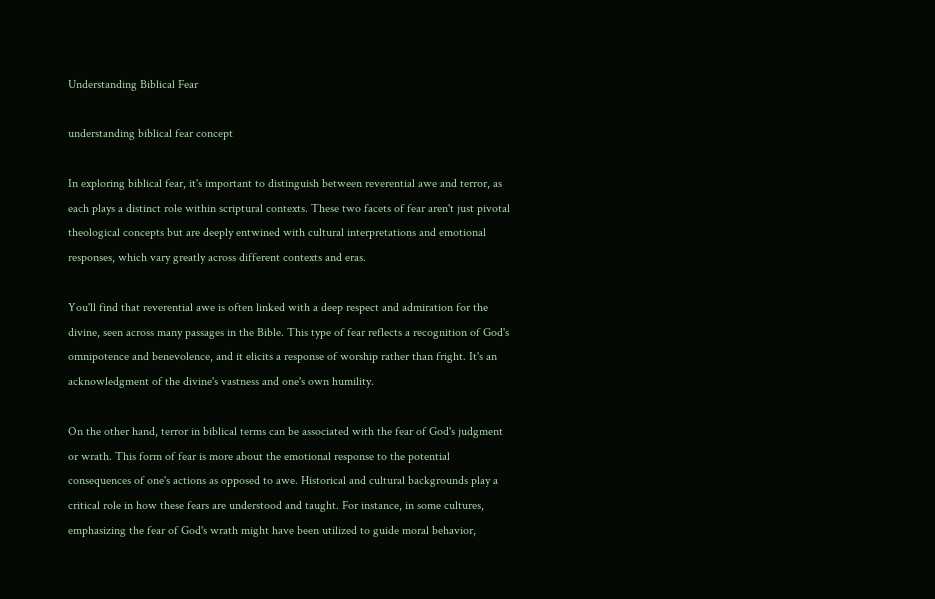Understanding Biblical Fear

understanding biblical fear concept

In exploring biblical fear, it's important to distinguish between reverential awe and terror, as each plays a distinct role within scriptural contexts. These two facets of fear aren't just pivotal theological concepts but are deeply entwined with cultural interpretations and emotional responses, which vary greatly across different contexts and eras.

You'll find that reverential awe is often linked with a deep respect and admiration for the divine, seen across many passages in the Bible. This type of fear reflects a recognition of God's omnipotence and benevolence, and it elicits a response of worship rather than fright. It's an acknowledgment of the divine's vastness and one's own humility.

On the other hand, terror in biblical terms can be associated with the fear of God's judgment or wrath. This form of fear is more about the emotional response to the potential consequences of one's actions as opposed to awe. Historical and cultural backgrounds play a critical role in how these fears are understood and taught. For instance, in some cultures, emphasizing the fear of God's wrath might have been utilized to guide moral behavior,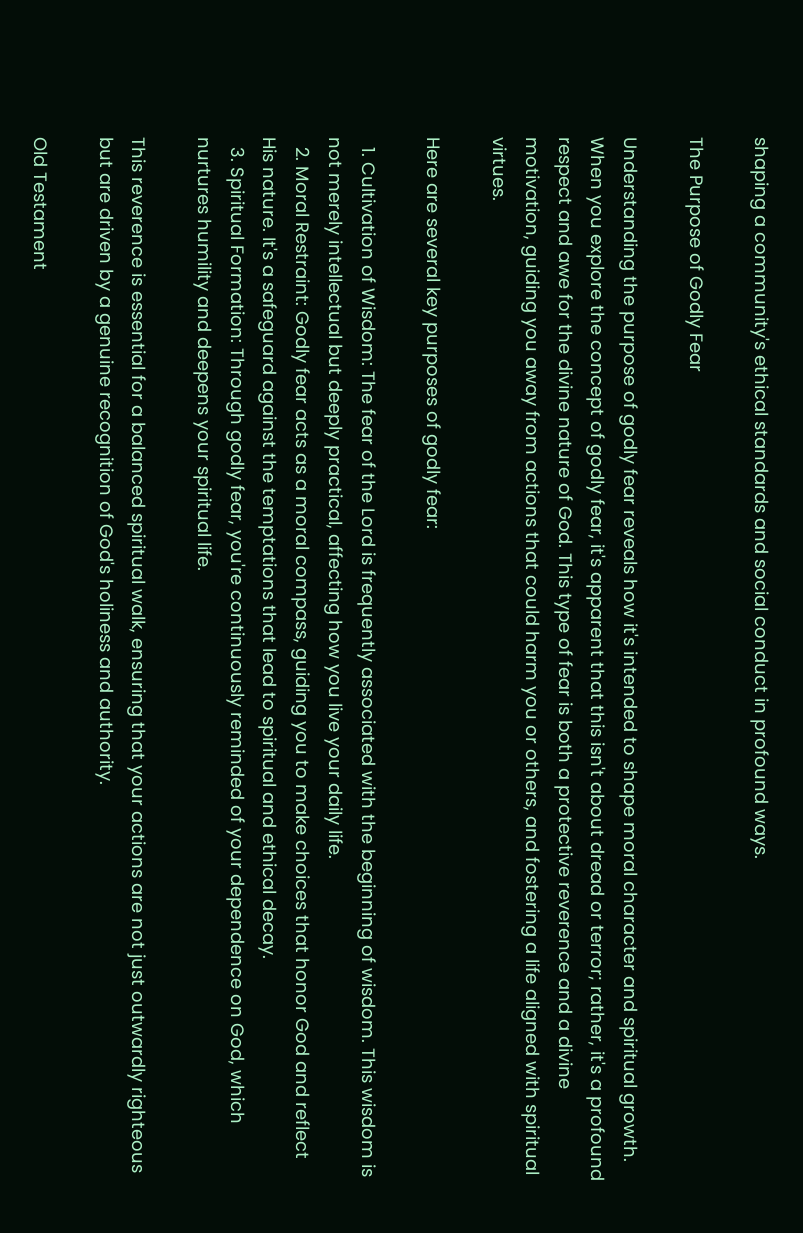shaping a community's ethical standards and social conduct in profound ways.

The Purpose of Godly Fear

Understanding the purpose of godly fear reveals how it's intended to shape moral character and spiritual growth. When you explore the concept of godly fear, it's apparent that this isn't about dread or terror; rather, it's a profound respect and awe for the divine nature of God. This type of fear is both a protective reverence and a divine motivation, guiding you away from actions that could harm you or others, and fostering a life aligned with spiritual virtues.

Here are several key purposes of godly fear:

  1. Cultivation of Wisdom: The fear of the Lord is frequently associated with the beginning of wisdom. This wisdom is not merely intellectual but deeply practical, affecting how you live your daily life.
  2. Moral Restraint: Godly fear acts as a moral compass, guiding you to make choices that honor God and reflect His nature. It's a safeguard against the temptations that lead to spiritual and ethical decay.
  3. Spiritual Formation: Through godly fear, you're continuously reminded of your dependence on God, which nurtures humility and deepens your spiritual life.

This reverence is essential for a balanced spiritual walk, ensuring that your actions are not just outwardly righteous but are driven by a genuine recognition of God's holiness and authority.

Old Testament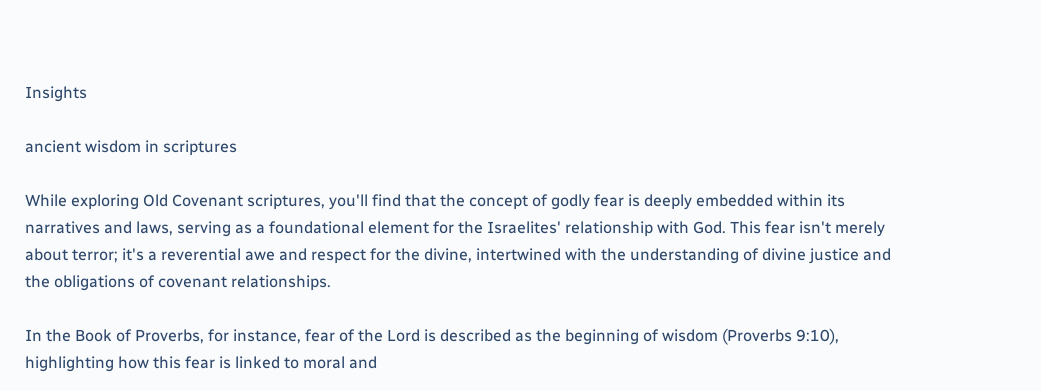Insights

ancient wisdom in scriptures

While exploring Old Covenant scriptures, you'll find that the concept of godly fear is deeply embedded within its narratives and laws, serving as a foundational element for the Israelites' relationship with God. This fear isn't merely about terror; it's a reverential awe and respect for the divine, intertwined with the understanding of divine justice and the obligations of covenant relationships.

In the Book of Proverbs, for instance, fear of the Lord is described as the beginning of wisdom (Proverbs 9:10), highlighting how this fear is linked to moral and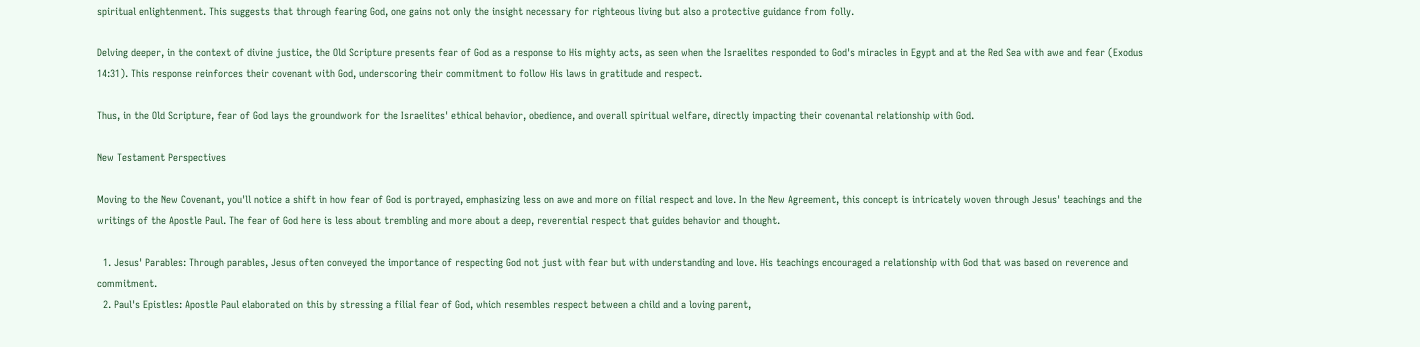spiritual enlightenment. This suggests that through fearing God, one gains not only the insight necessary for righteous living but also a protective guidance from folly.

Delving deeper, in the context of divine justice, the Old Scripture presents fear of God as a response to His mighty acts, as seen when the Israelites responded to God's miracles in Egypt and at the Red Sea with awe and fear (Exodus 14:31). This response reinforces their covenant with God, underscoring their commitment to follow His laws in gratitude and respect.

Thus, in the Old Scripture, fear of God lays the groundwork for the Israelites' ethical behavior, obedience, and overall spiritual welfare, directly impacting their covenantal relationship with God.

New Testament Perspectives

Moving to the New Covenant, you'll notice a shift in how fear of God is portrayed, emphasizing less on awe and more on filial respect and love. In the New Agreement, this concept is intricately woven through Jesus' teachings and the writings of the Apostle Paul. The fear of God here is less about trembling and more about a deep, reverential respect that guides behavior and thought.

  1. Jesus' Parables: Through parables, Jesus often conveyed the importance of respecting God not just with fear but with understanding and love. His teachings encouraged a relationship with God that was based on reverence and commitment.
  2. Paul's Epistles: Apostle Paul elaborated on this by stressing a filial fear of God, which resembles respect between a child and a loving parent,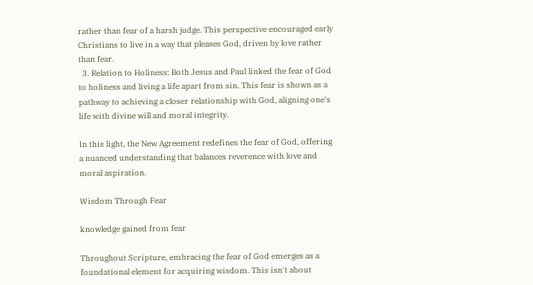rather than fear of a harsh judge. This perspective encouraged early Christians to live in a way that pleases God, driven by love rather than fear.
  3. Relation to Holiness: Both Jesus and Paul linked the fear of God to holiness and living a life apart from sin. This fear is shown as a pathway to achieving a closer relationship with God, aligning one's life with divine will and moral integrity.

In this light, the New Agreement redefines the fear of God, offering a nuanced understanding that balances reverence with love and moral aspiration.

Wisdom Through Fear

knowledge gained from fear

Throughout Scripture, embracing the fear of God emerges as a foundational element for acquiring wisdom. This isn't about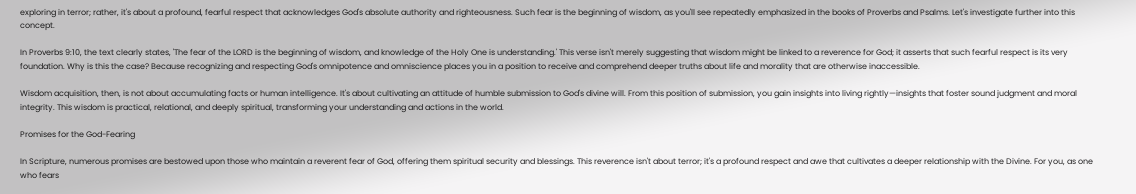exploring in terror; rather, it's about a profound, fearful respect that acknowledges God's absolute authority and righteousness. Such fear is the beginning of wisdom, as you'll see repeatedly emphasized in the books of Proverbs and Psalms. Let's investigate further into this concept.

In Proverbs 9:10, the text clearly states, 'The fear of the LORD is the beginning of wisdom, and knowledge of the Holy One is understanding.' This verse isn't merely suggesting that wisdom might be linked to a reverence for God; it asserts that such fearful respect is its very foundation. Why is this the case? Because recognizing and respecting God's omnipotence and omniscience places you in a position to receive and comprehend deeper truths about life and morality that are otherwise inaccessible.

Wisdom acquisition, then, is not about accumulating facts or human intelligence. It's about cultivating an attitude of humble submission to God's divine will. From this position of submission, you gain insights into living rightly—insights that foster sound judgment and moral integrity. This wisdom is practical, relational, and deeply spiritual, transforming your understanding and actions in the world.

Promises for the God-Fearing

In Scripture, numerous promises are bestowed upon those who maintain a reverent fear of God, offering them spiritual security and blessings. This reverence isn't about terror; it's a profound respect and awe that cultivates a deeper relationship with the Divine. For you, as one who fears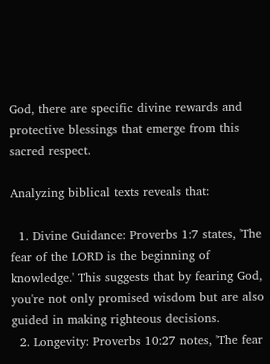God, there are specific divine rewards and protective blessings that emerge from this sacred respect.

Analyzing biblical texts reveals that:

  1. Divine Guidance: Proverbs 1:7 states, 'The fear of the LORD is the beginning of knowledge.' This suggests that by fearing God, you're not only promised wisdom but are also guided in making righteous decisions.
  2. Longevity: Proverbs 10:27 notes, 'The fear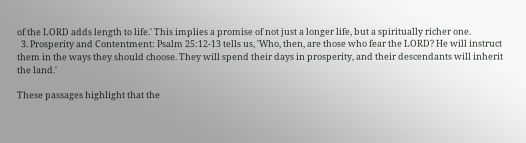of the LORD adds length to life.' This implies a promise of not just a longer life, but a spiritually richer one.
  3. Prosperity and Contentment: Psalm 25:12-13 tells us, 'Who, then, are those who fear the LORD? He will instruct them in the ways they should choose. They will spend their days in prosperity, and their descendants will inherit the land.'

These passages highlight that the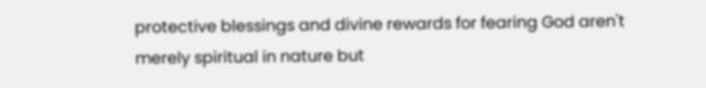protective blessings and divine rewards for fearing God aren't merely spiritual in nature but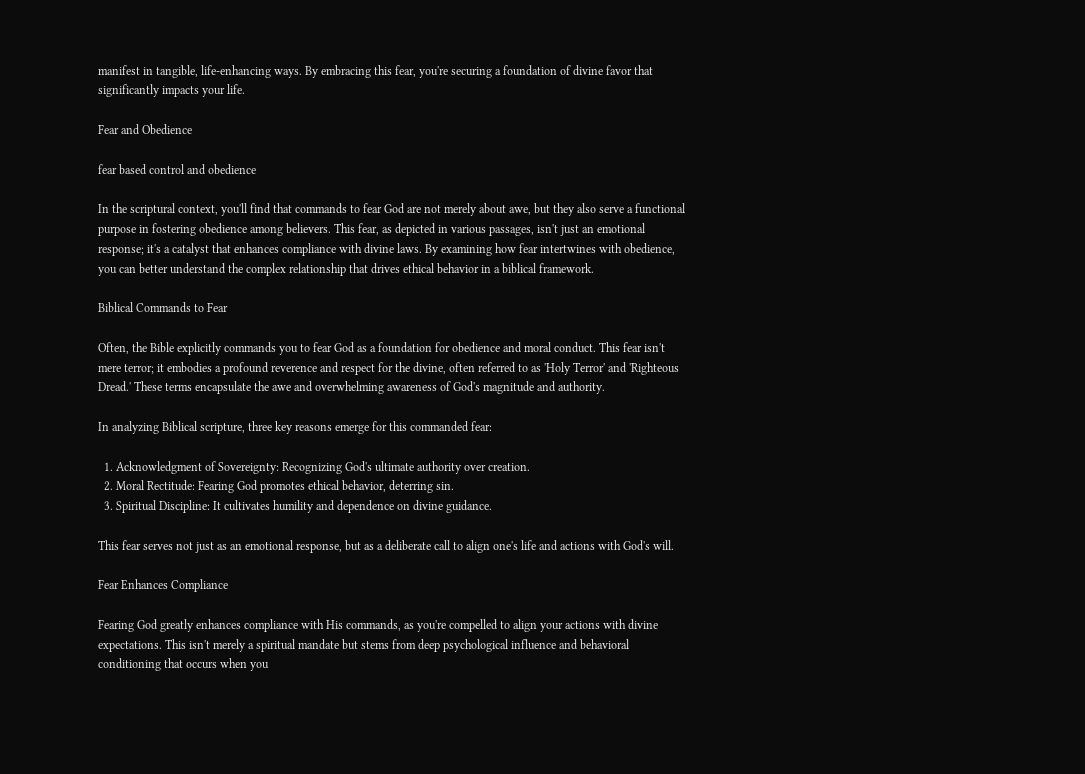manifest in tangible, life-enhancing ways. By embracing this fear, you're securing a foundation of divine favor that significantly impacts your life.

Fear and Obedience

fear based control and obedience

In the scriptural context, you'll find that commands to fear God are not merely about awe, but they also serve a functional purpose in fostering obedience among believers. This fear, as depicted in various passages, isn't just an emotional response; it's a catalyst that enhances compliance with divine laws. By examining how fear intertwines with obedience, you can better understand the complex relationship that drives ethical behavior in a biblical framework.

Biblical Commands to Fear

Often, the Bible explicitly commands you to fear God as a foundation for obedience and moral conduct. This fear isn't mere terror; it embodies a profound reverence and respect for the divine, often referred to as 'Holy Terror' and 'Righteous Dread.' These terms encapsulate the awe and overwhelming awareness of God's magnitude and authority.

In analyzing Biblical scripture, three key reasons emerge for this commanded fear:

  1. Acknowledgment of Sovereignty: Recognizing God's ultimate authority over creation.
  2. Moral Rectitude: Fearing God promotes ethical behavior, deterring sin.
  3. Spiritual Discipline: It cultivates humility and dependence on divine guidance.

This fear serves not just as an emotional response, but as a deliberate call to align one's life and actions with God's will.

Fear Enhances Compliance

Fearing God greatly enhances compliance with His commands, as you're compelled to align your actions with divine expectations. This isn't merely a spiritual mandate but stems from deep psychological influence and behavioral conditioning that occurs when you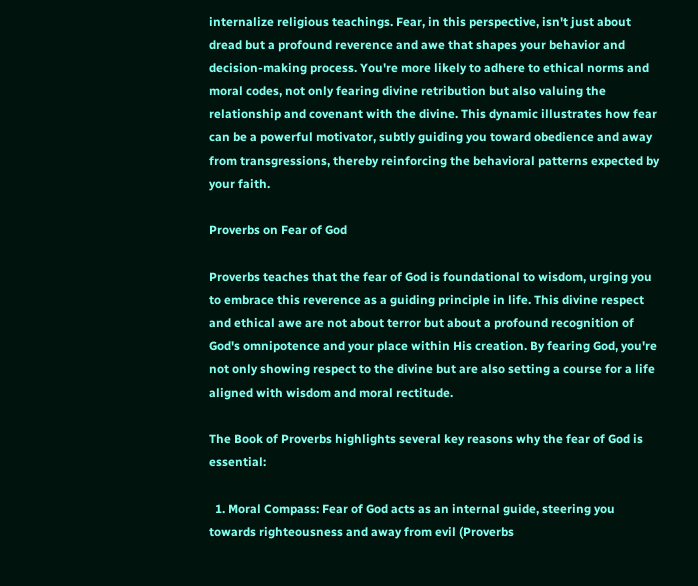internalize religious teachings. Fear, in this perspective, isn't just about dread but a profound reverence and awe that shapes your behavior and decision-making process. You're more likely to adhere to ethical norms and moral codes, not only fearing divine retribution but also valuing the relationship and covenant with the divine. This dynamic illustrates how fear can be a powerful motivator, subtly guiding you toward obedience and away from transgressions, thereby reinforcing the behavioral patterns expected by your faith.

Proverbs on Fear of God

Proverbs teaches that the fear of God is foundational to wisdom, urging you to embrace this reverence as a guiding principle in life. This divine respect and ethical awe are not about terror but about a profound recognition of God's omnipotence and your place within His creation. By fearing God, you're not only showing respect to the divine but are also setting a course for a life aligned with wisdom and moral rectitude.

The Book of Proverbs highlights several key reasons why the fear of God is essential:

  1. Moral Compass: Fear of God acts as an internal guide, steering you towards righteousness and away from evil (Proverbs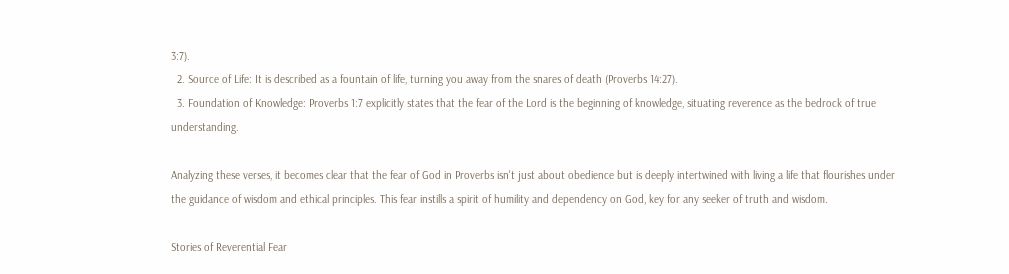3:7).
  2. Source of Life: It is described as a fountain of life, turning you away from the snares of death (Proverbs 14:27).
  3. Foundation of Knowledge: Proverbs 1:7 explicitly states that the fear of the Lord is the beginning of knowledge, situating reverence as the bedrock of true understanding.

Analyzing these verses, it becomes clear that the fear of God in Proverbs isn't just about obedience but is deeply intertwined with living a life that flourishes under the guidance of wisdom and ethical principles. This fear instills a spirit of humility and dependency on God, key for any seeker of truth and wisdom.

Stories of Reverential Fear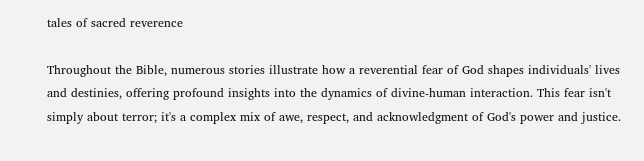tales of sacred reverence

Throughout the Bible, numerous stories illustrate how a reverential fear of God shapes individuals' lives and destinies, offering profound insights into the dynamics of divine-human interaction. This fear isn't simply about terror; it's a complex mix of awe, respect, and acknowledgment of God's power and justice.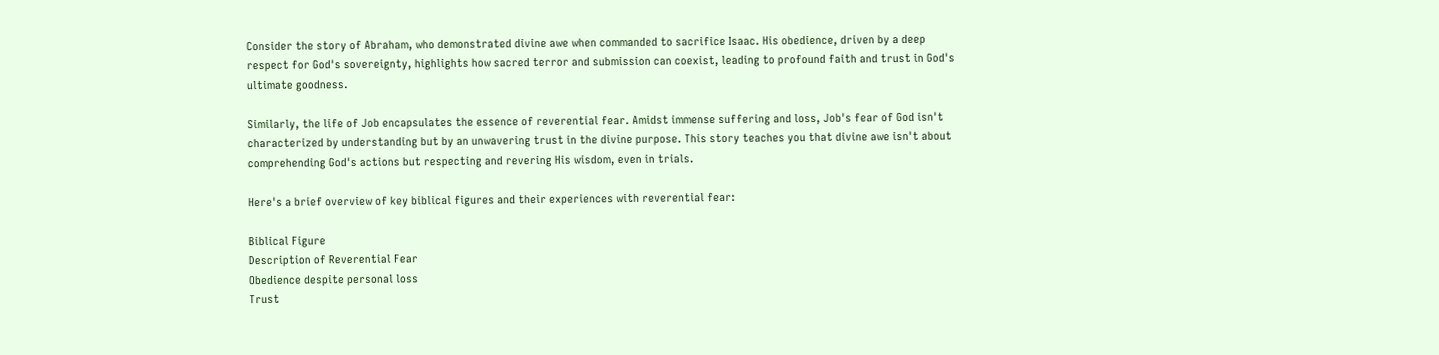Consider the story of Abraham, who demonstrated divine awe when commanded to sacrifice Isaac. His obedience, driven by a deep respect for God's sovereignty, highlights how sacred terror and submission can coexist, leading to profound faith and trust in God's ultimate goodness.

Similarly, the life of Job encapsulates the essence of reverential fear. Amidst immense suffering and loss, Job's fear of God isn't characterized by understanding but by an unwavering trust in the divine purpose. This story teaches you that divine awe isn't about comprehending God's actions but respecting and revering His wisdom, even in trials.

Here's a brief overview of key biblical figures and their experiences with reverential fear:

Biblical Figure
Description of Reverential Fear
Obedience despite personal loss
Trust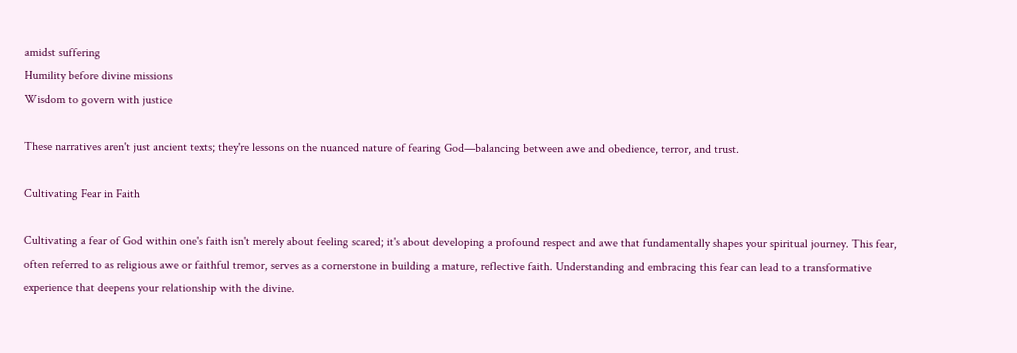amidst suffering
Humility before divine missions
Wisdom to govern with justice

These narratives aren't just ancient texts; they're lessons on the nuanced nature of fearing God—balancing between awe and obedience, terror, and trust.

Cultivating Fear in Faith

Cultivating a fear of God within one's faith isn't merely about feeling scared; it's about developing a profound respect and awe that fundamentally shapes your spiritual journey. This fear, often referred to as religious awe or faithful tremor, serves as a cornerstone in building a mature, reflective faith. Understanding and embracing this fear can lead to a transformative experience that deepens your relationship with the divine.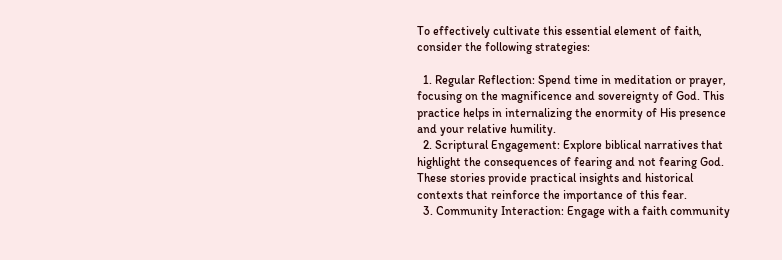To effectively cultivate this essential element of faith, consider the following strategies:

  1. Regular Reflection: Spend time in meditation or prayer, focusing on the magnificence and sovereignty of God. This practice helps in internalizing the enormity of His presence and your relative humility.
  2. Scriptural Engagement: Explore biblical narratives that highlight the consequences of fearing and not fearing God. These stories provide practical insights and historical contexts that reinforce the importance of this fear.
  3. Community Interaction: Engage with a faith community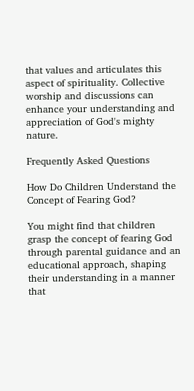that values and articulates this aspect of spirituality. Collective worship and discussions can enhance your understanding and appreciation of God's mighty nature.

Frequently Asked Questions

How Do Children Understand the Concept of Fearing God?

You might find that children grasp the concept of fearing God through parental guidance and an educational approach, shaping their understanding in a manner that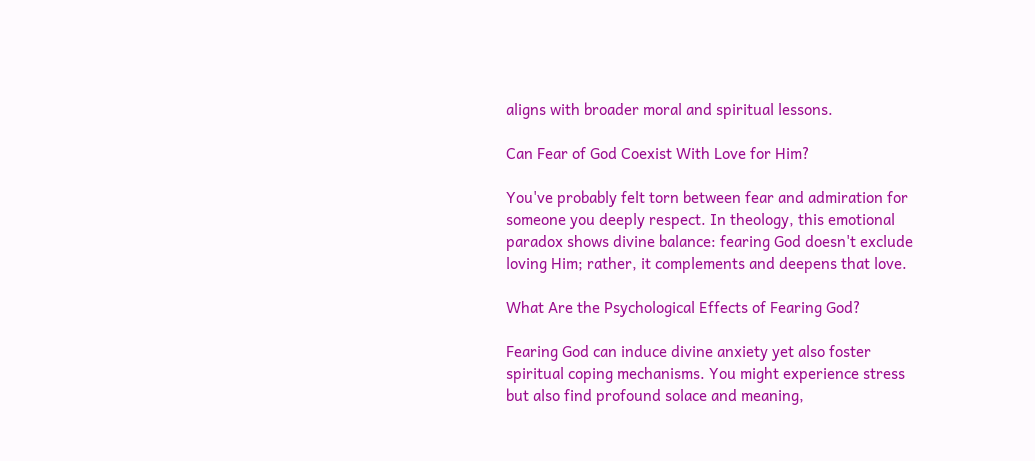aligns with broader moral and spiritual lessons.

Can Fear of God Coexist With Love for Him?

You've probably felt torn between fear and admiration for someone you deeply respect. In theology, this emotional paradox shows divine balance: fearing God doesn't exclude loving Him; rather, it complements and deepens that love.

What Are the Psychological Effects of Fearing God?

Fearing God can induce divine anxiety yet also foster spiritual coping mechanisms. You might experience stress but also find profound solace and meaning,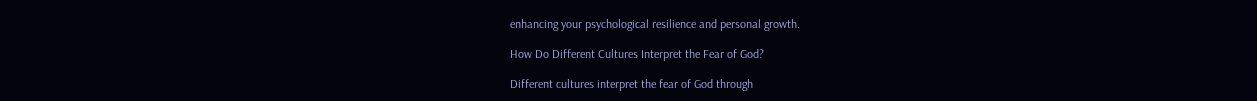enhancing your psychological resilience and personal growth.

How Do Different Cultures Interpret the Fear of God?

Different cultures interpret the fear of God through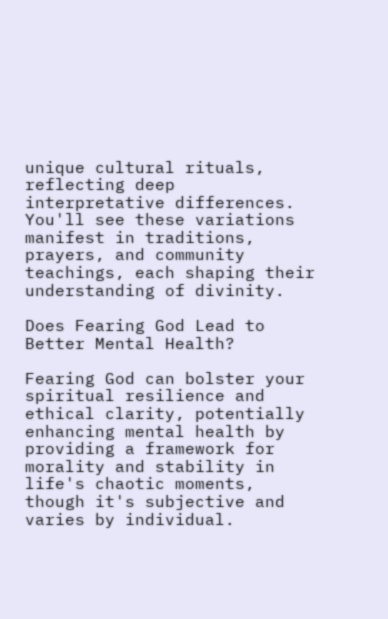unique cultural rituals, reflecting deep interpretative differences. You'll see these variations manifest in traditions, prayers, and community teachings, each shaping their understanding of divinity.

Does Fearing God Lead to Better Mental Health?

Fearing God can bolster your spiritual resilience and ethical clarity, potentially enhancing mental health by providing a framework for morality and stability in life's chaotic moments, though it's subjective and varies by individual.